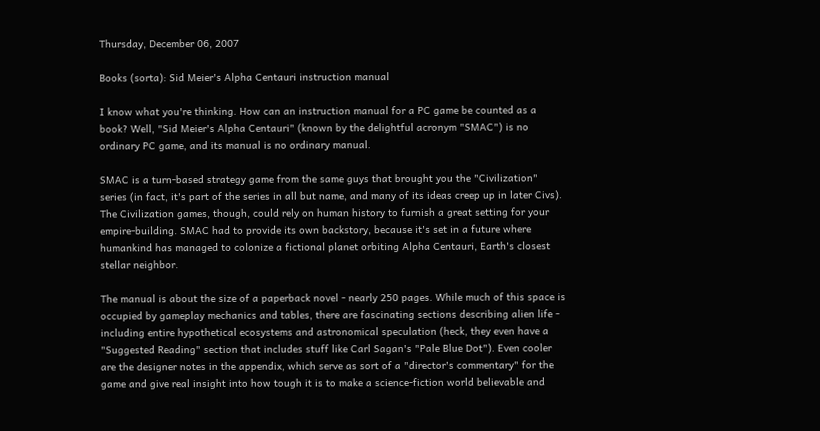Thursday, December 06, 2007

Books (sorta): Sid Meier's Alpha Centauri instruction manual

I know what you're thinking. How can an instruction manual for a PC game be counted as a book? Well, "Sid Meier's Alpha Centauri" (known by the delightful acronym "SMAC") is no ordinary PC game, and its manual is no ordinary manual.

SMAC is a turn-based strategy game from the same guys that brought you the "Civilization" series (in fact, it's part of the series in all but name, and many of its ideas creep up in later Civs). The Civilization games, though, could rely on human history to furnish a great setting for your empire-building. SMAC had to provide its own backstory, because it's set in a future where humankind has managed to colonize a fictional planet orbiting Alpha Centauri, Earth's closest stellar neighbor.

The manual is about the size of a paperback novel - nearly 250 pages. While much of this space is occupied by gameplay mechanics and tables, there are fascinating sections describing alien life - including entire hypothetical ecosystems and astronomical speculation (heck, they even have a "Suggested Reading" section that includes stuff like Carl Sagan's "Pale Blue Dot"). Even cooler are the designer notes in the appendix, which serve as sort of a "director's commentary" for the game and give real insight into how tough it is to make a science-fiction world believable and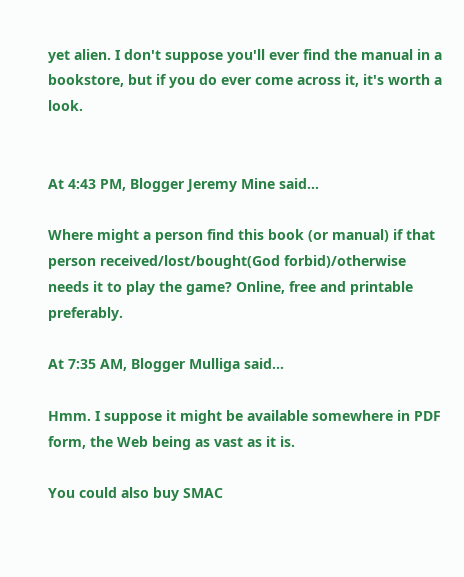yet alien. I don't suppose you'll ever find the manual in a bookstore, but if you do ever come across it, it's worth a look.


At 4:43 PM, Blogger Jeremy Mine said...

Where might a person find this book (or manual) if that person received/lost/bought(God forbid)/otherwise needs it to play the game? Online, free and printable preferably.

At 7:35 AM, Blogger Mulliga said...

Hmm. I suppose it might be available somewhere in PDF form, the Web being as vast as it is.

You could also buy SMAC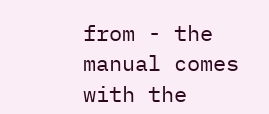from - the manual comes with the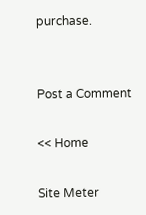purchase.


Post a Comment

<< Home

Site Meter